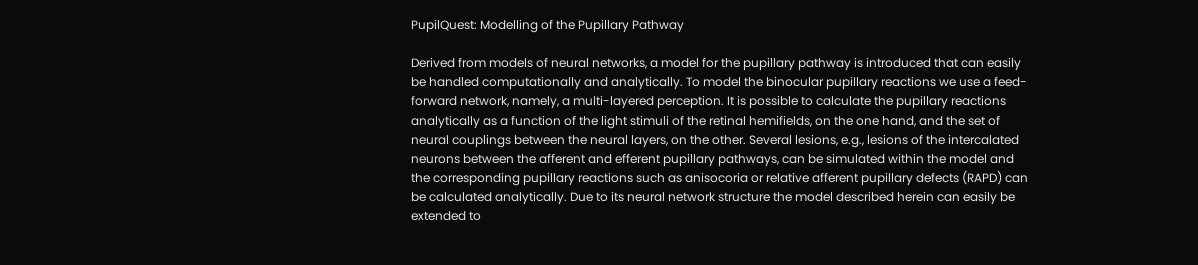PupilQuest: Modelling of the Pupillary Pathway

Derived from models of neural networks, a model for the pupillary pathway is introduced that can easily be handled computationally and analytically. To model the binocular pupillary reactions we use a feed-forward network, namely, a multi-layered perception. It is possible to calculate the pupillary reactions analytically as a function of the light stimuli of the retinal hemifields, on the one hand, and the set of neural couplings between the neural layers, on the other. Several lesions, e.g., lesions of the intercalated neurons between the afferent and efferent pupillary pathways, can be simulated within the model and the corresponding pupillary reactions such as anisocoria or relative afferent pupillary defects (RAPD) can be calculated analytically. Due to its neural network structure the model described herein can easily be extended to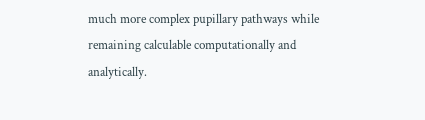much more complex pupillary pathways while remaining calculable computationally and analytically.